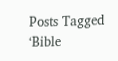Posts Tagged ‘Bible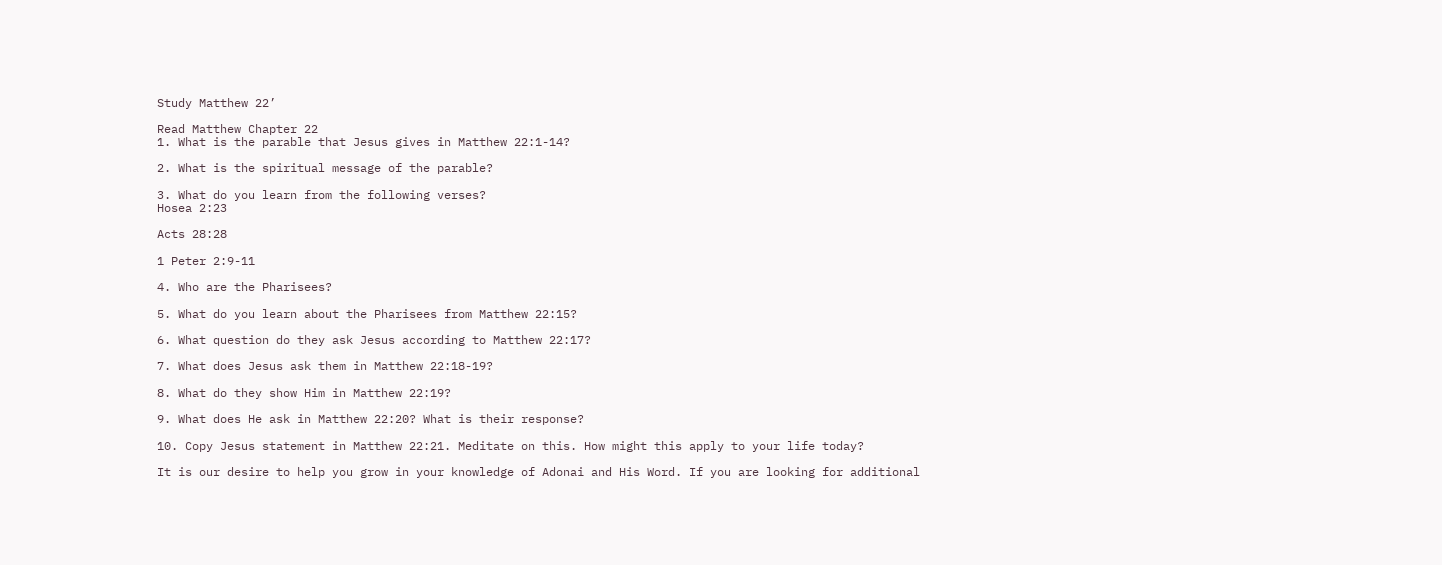Study Matthew 22’

Read Matthew Chapter 22
1. What is the parable that Jesus gives in Matthew 22:1-14?

2. What is the spiritual message of the parable?

3. What do you learn from the following verses?
Hosea 2:23

Acts 28:28

1 Peter 2:9-11

4. Who are the Pharisees?

5. What do you learn about the Pharisees from Matthew 22:15?

6. What question do they ask Jesus according to Matthew 22:17?

7. What does Jesus ask them in Matthew 22:18-19?

8. What do they show Him in Matthew 22:19?

9. What does He ask in Matthew 22:20? What is their response?

10. Copy Jesus statement in Matthew 22:21. Meditate on this. How might this apply to your life today?

It is our desire to help you grow in your knowledge of Adonai and His Word. If you are looking for additional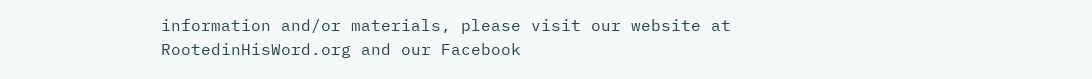information and/or materials, please visit our website at RootedinHisWord.org and our Facebook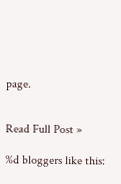page.


Read Full Post »

%d bloggers like this: